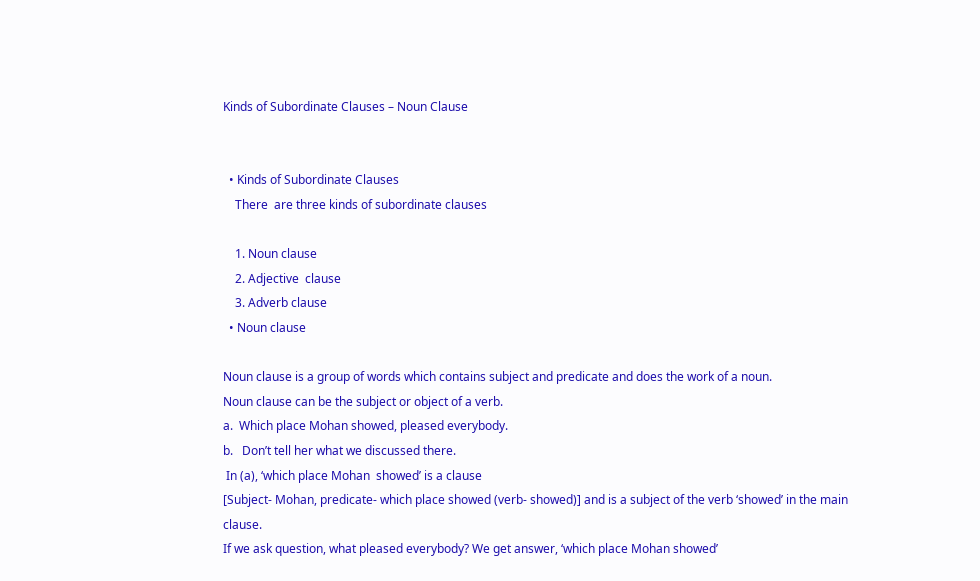Kinds of Subordinate Clauses – Noun Clause


  • Kinds of Subordinate Clauses
    There  are three kinds of subordinate clauses

    1. Noun clause
    2. Adjective  clause
    3. Adverb clause
  • Noun clause

Noun clause is a group of words which contains subject and predicate and does the work of a noun.
Noun clause can be the subject or object of a verb.
a.  Which place Mohan showed, pleased everybody.
b.   Don’t tell her what we discussed there.
 In (a), ‘which place Mohan  showed’ is a clause
[Subject- Mohan, predicate- which place showed (verb- showed)] and is a subject of the verb ‘showed’ in the main clause.
If we ask question, what pleased everybody? We get answer, ‘which place Mohan showed’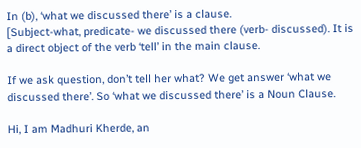In (b), ‘what we discussed there’ is a clause.
[Subject-what, predicate- we discussed there (verb- discussed). It is a direct object of the verb ‘tell’ in the main clause.

If we ask question, don’t tell her what? We get answer ‘what we discussed there’. So ‘what we discussed there’ is a Noun Clause.

Hi, I am Madhuri Kherde, an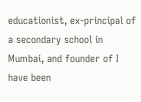educationist, ex-principal of a secondary school in Mumbai, and founder of I have been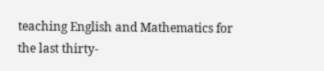teaching English and Mathematics for the last thirty-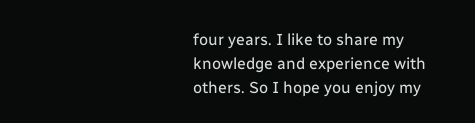four years. I like to share my knowledge and experience with others. So I hope you enjoy my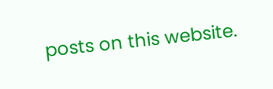posts on this website.